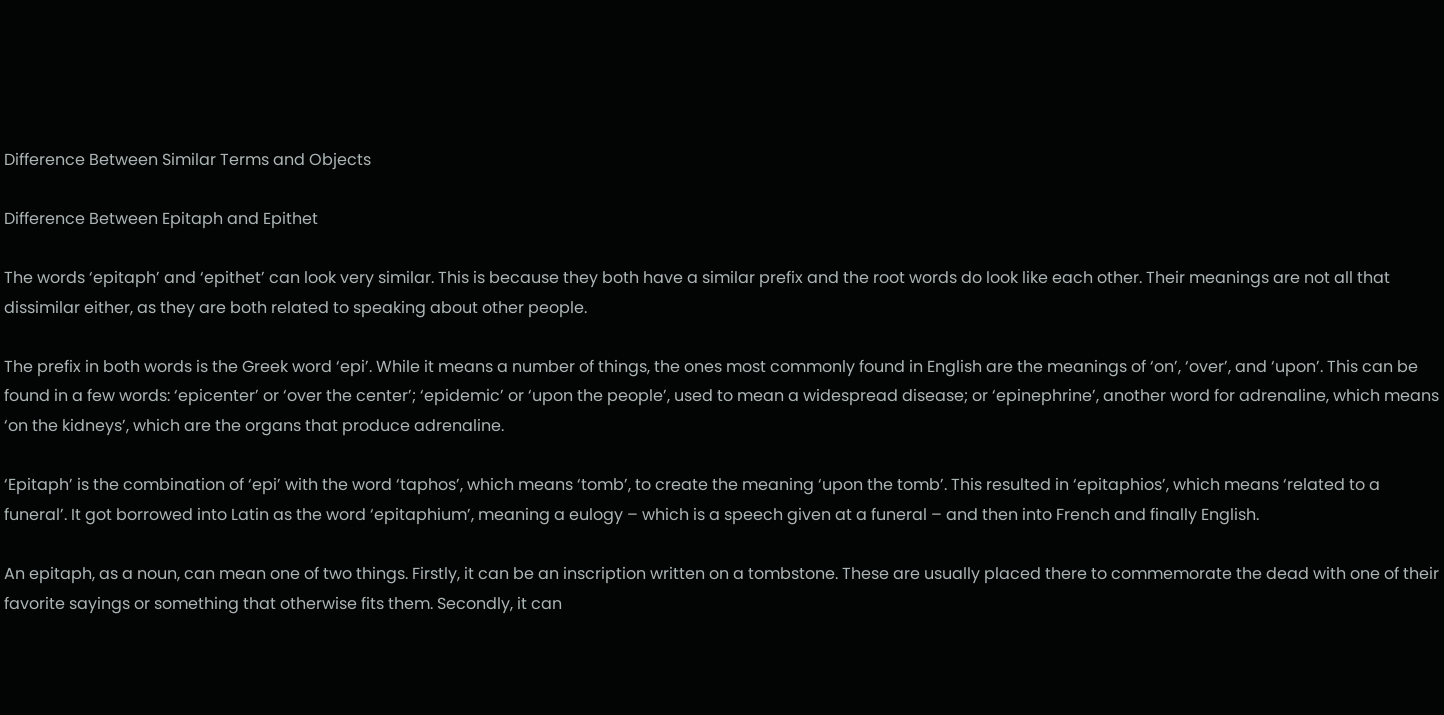Difference Between Similar Terms and Objects

Difference Between Epitaph and Epithet

The words ‘epitaph’ and ‘epithet’ can look very similar. This is because they both have a similar prefix and the root words do look like each other. Their meanings are not all that dissimilar either, as they are both related to speaking about other people.

The prefix in both words is the Greek word ‘epi’. While it means a number of things, the ones most commonly found in English are the meanings of ‘on’, ‘over’, and ‘upon’. This can be found in a few words: ‘epicenter’ or ‘over the center’; ‘epidemic’ or ‘upon the people’, used to mean a widespread disease; or ‘epinephrine’, another word for adrenaline, which means ‘on the kidneys’, which are the organs that produce adrenaline.

‘Epitaph’ is the combination of ‘epi’ with the word ‘taphos’, which means ‘tomb’, to create the meaning ‘upon the tomb’. This resulted in ‘epitaphios’, which means ‘related to a funeral’. It got borrowed into Latin as the word ‘epitaphium’, meaning a eulogy – which is a speech given at a funeral – and then into French and finally English.

An epitaph, as a noun, can mean one of two things. Firstly, it can be an inscription written on a tombstone. These are usually placed there to commemorate the dead with one of their favorite sayings or something that otherwise fits them. Secondly, it can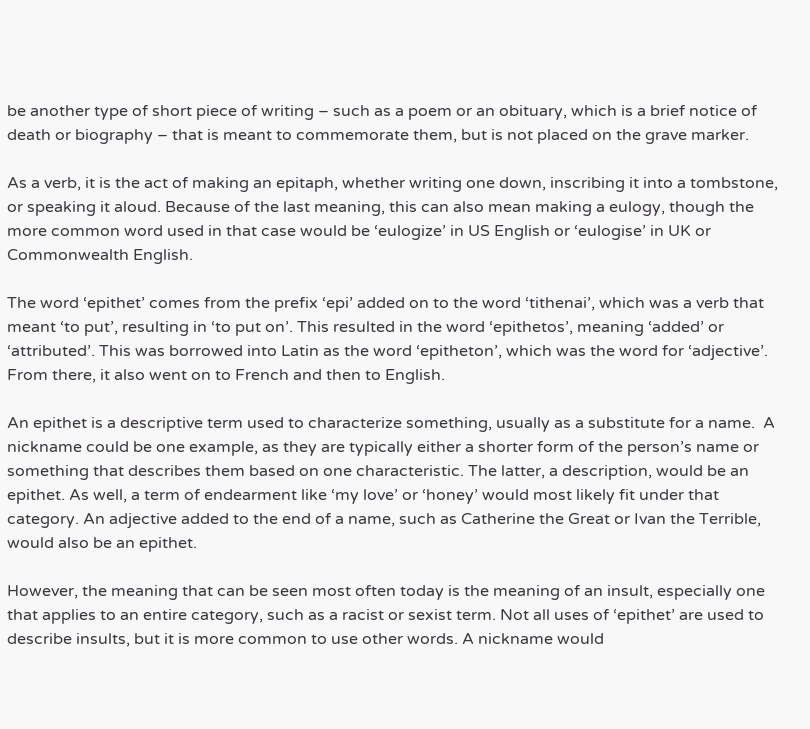be another type of short piece of writing – such as a poem or an obituary, which is a brief notice of death or biography – that is meant to commemorate them, but is not placed on the grave marker.

As a verb, it is the act of making an epitaph, whether writing one down, inscribing it into a tombstone, or speaking it aloud. Because of the last meaning, this can also mean making a eulogy, though the more common word used in that case would be ‘eulogize’ in US English or ‘eulogise’ in UK or Commonwealth English.

The word ‘epithet’ comes from the prefix ‘epi’ added on to the word ‘tithenai’, which was a verb that meant ‘to put’, resulting in ‘to put on’. This resulted in the word ‘epithetos’, meaning ‘added’ or ‘attributed’. This was borrowed into Latin as the word ‘epitheton’, which was the word for ‘adjective’. From there, it also went on to French and then to English.

An epithet is a descriptive term used to characterize something, usually as a substitute for a name.  A nickname could be one example, as they are typically either a shorter form of the person’s name or something that describes them based on one characteristic. The latter, a description, would be an epithet. As well, a term of endearment like ‘my love’ or ‘honey’ would most likely fit under that category. An adjective added to the end of a name, such as Catherine the Great or Ivan the Terrible, would also be an epithet.

However, the meaning that can be seen most often today is the meaning of an insult, especially one that applies to an entire category, such as a racist or sexist term. Not all uses of ‘epithet’ are used to describe insults, but it is more common to use other words. A nickname would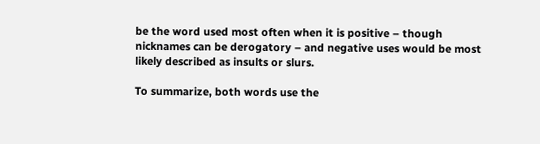be the word used most often when it is positive – though nicknames can be derogatory – and negative uses would be most likely described as insults or slurs.

To summarize, both words use the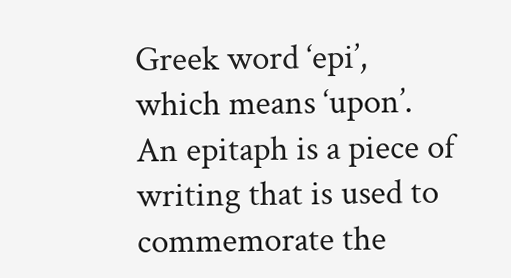Greek word ‘epi’, which means ‘upon’. An epitaph is a piece of writing that is used to commemorate the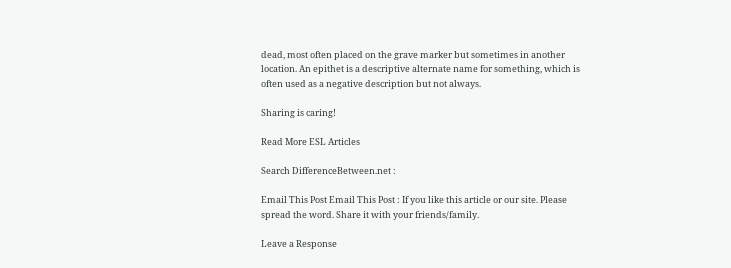dead, most often placed on the grave marker but sometimes in another location. An epithet is a descriptive alternate name for something, which is often used as a negative description but not always.

Sharing is caring!

Read More ESL Articles

Search DifferenceBetween.net :

Email This Post Email This Post : If you like this article or our site. Please spread the word. Share it with your friends/family.

Leave a Response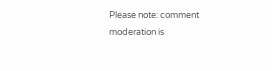Please note: comment moderation is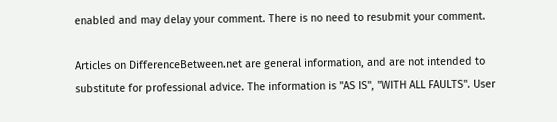enabled and may delay your comment. There is no need to resubmit your comment.

Articles on DifferenceBetween.net are general information, and are not intended to substitute for professional advice. The information is "AS IS", "WITH ALL FAULTS". User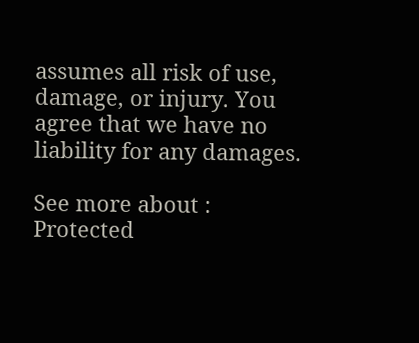assumes all risk of use, damage, or injury. You agree that we have no liability for any damages.

See more about :
Protected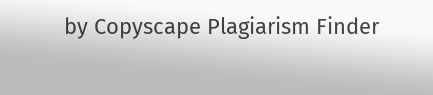by Copyscape Plagiarism Finder